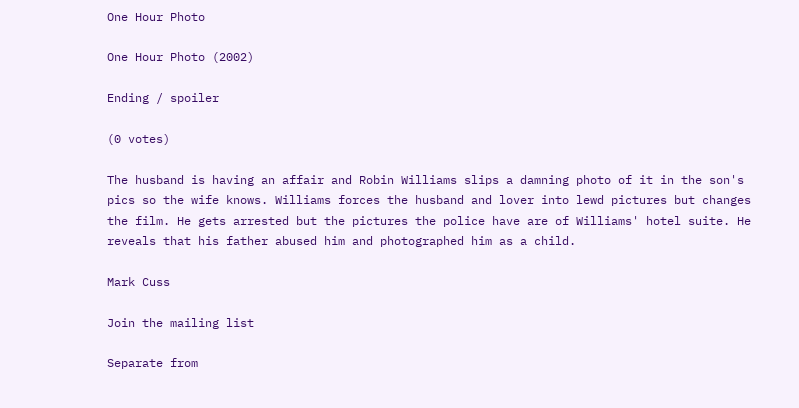One Hour Photo

One Hour Photo (2002)

Ending / spoiler

(0 votes)

The husband is having an affair and Robin Williams slips a damning photo of it in the son's pics so the wife knows. Williams forces the husband and lover into lewd pictures but changes the film. He gets arrested but the pictures the police have are of Williams' hotel suite. He reveals that his father abused him and photographed him as a child.

Mark Cuss

Join the mailing list

Separate from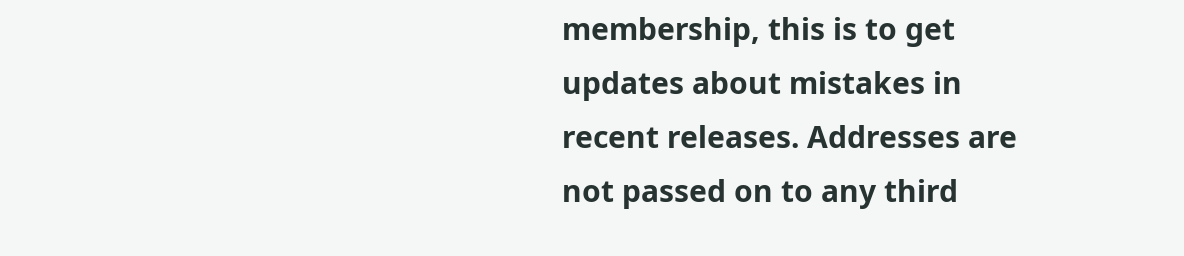membership, this is to get updates about mistakes in recent releases. Addresses are not passed on to any third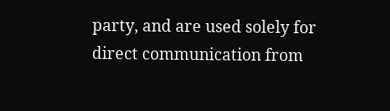party, and are used solely for direct communication from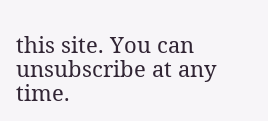this site. You can unsubscribe at any time.